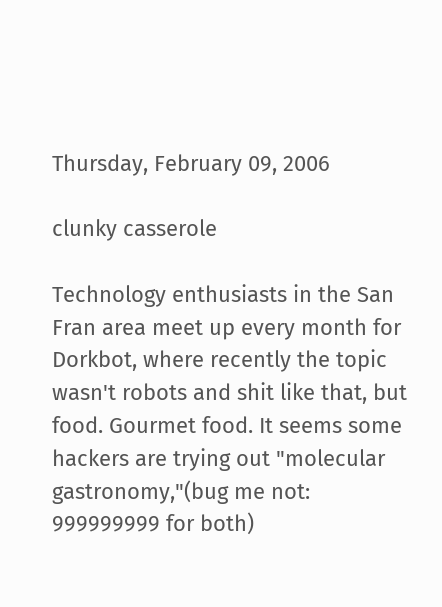Thursday, February 09, 2006

clunky casserole

Technology enthusiasts in the San Fran area meet up every month for Dorkbot, where recently the topic wasn't robots and shit like that, but food. Gourmet food. It seems some hackers are trying out "molecular gastronomy,"(bug me not: 999999999 for both)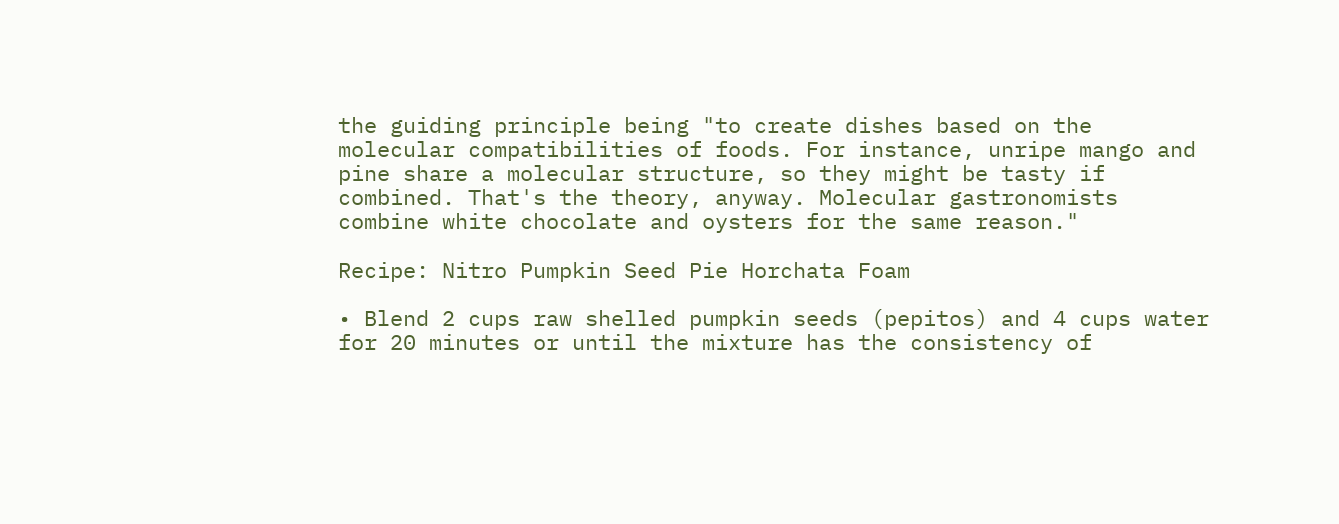the guiding principle being "to create dishes based on the molecular compatibilities of foods. For instance, unripe mango and pine share a molecular structure, so they might be tasty if combined. That's the theory, anyway. Molecular gastronomists combine white chocolate and oysters for the same reason."

Recipe: Nitro Pumpkin Seed Pie Horchata Foam

• Blend 2 cups raw shelled pumpkin seeds (pepitos) and 4 cups water for 20 minutes or until the mixture has the consistency of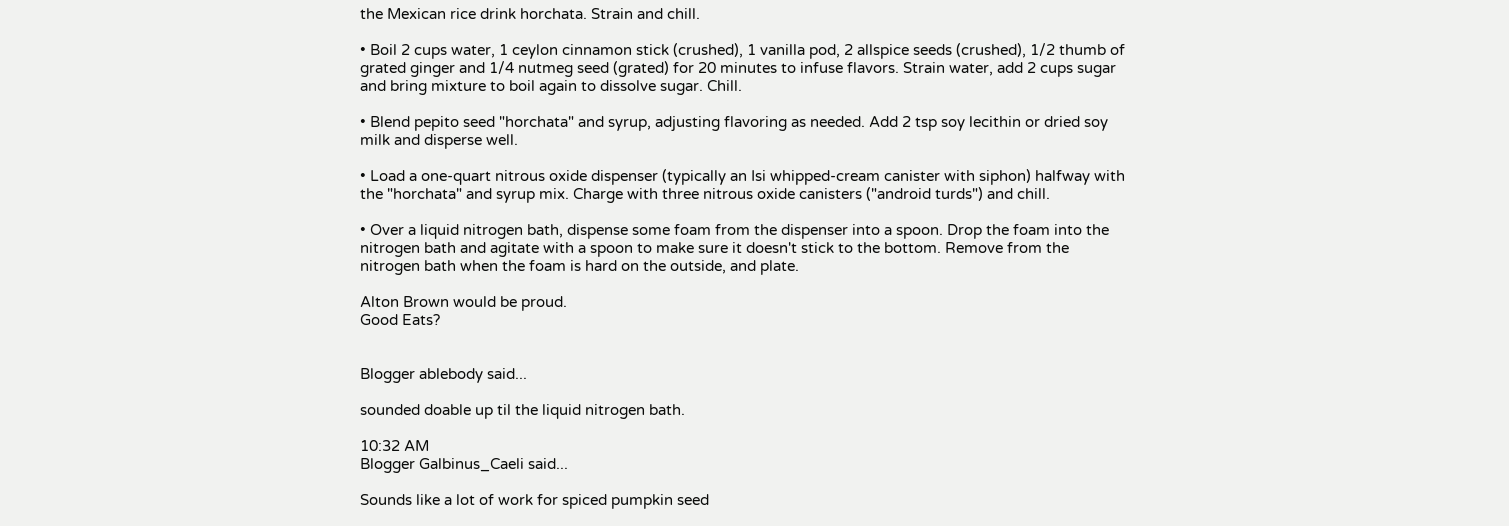the Mexican rice drink horchata. Strain and chill.

• Boil 2 cups water, 1 ceylon cinnamon stick (crushed), 1 vanilla pod, 2 allspice seeds (crushed), 1/2 thumb of grated ginger and 1/4 nutmeg seed (grated) for 20 minutes to infuse flavors. Strain water, add 2 cups sugar and bring mixture to boil again to dissolve sugar. Chill.

• Blend pepito seed "horchata" and syrup, adjusting flavoring as needed. Add 2 tsp soy lecithin or dried soy milk and disperse well.

• Load a one-quart nitrous oxide dispenser (typically an Isi whipped-cream canister with siphon) halfway with the "horchata" and syrup mix. Charge with three nitrous oxide canisters ("android turds") and chill.

• Over a liquid nitrogen bath, dispense some foam from the dispenser into a spoon. Drop the foam into the nitrogen bath and agitate with a spoon to make sure it doesn't stick to the bottom. Remove from the nitrogen bath when the foam is hard on the outside, and plate.

Alton Brown would be proud.
Good Eats?


Blogger ablebody said...

sounded doable up til the liquid nitrogen bath.

10:32 AM
Blogger Galbinus_Caeli said...

Sounds like a lot of work for spiced pumpkin seed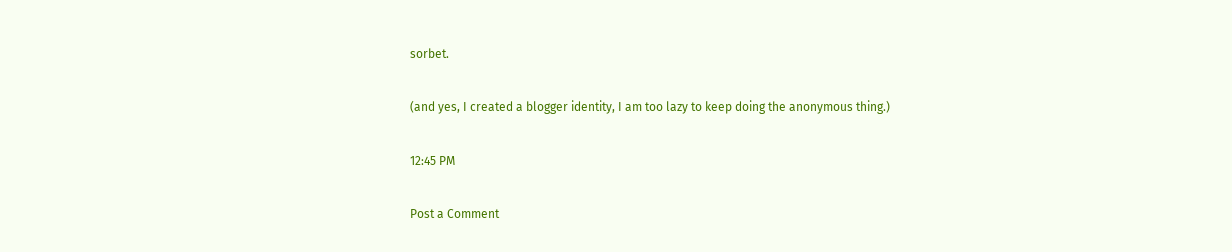sorbet.

(and yes, I created a blogger identity, I am too lazy to keep doing the anonymous thing.)

12:45 PM

Post a Comment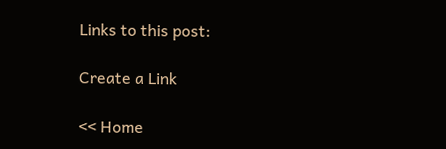Links to this post:

Create a Link

<< Home